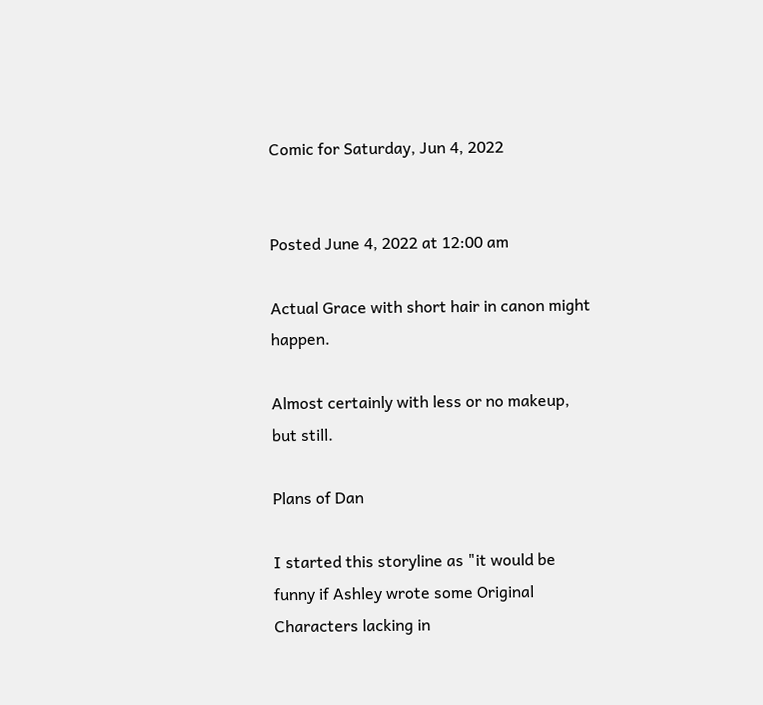Comic for Saturday, Jun 4, 2022


Posted June 4, 2022 at 12:00 am

Actual Grace with short hair in canon might happen.

Almost certainly with less or no makeup, but still.

Plans of Dan

I started this storyline as "it would be funny if Ashley wrote some Original Characters lacking in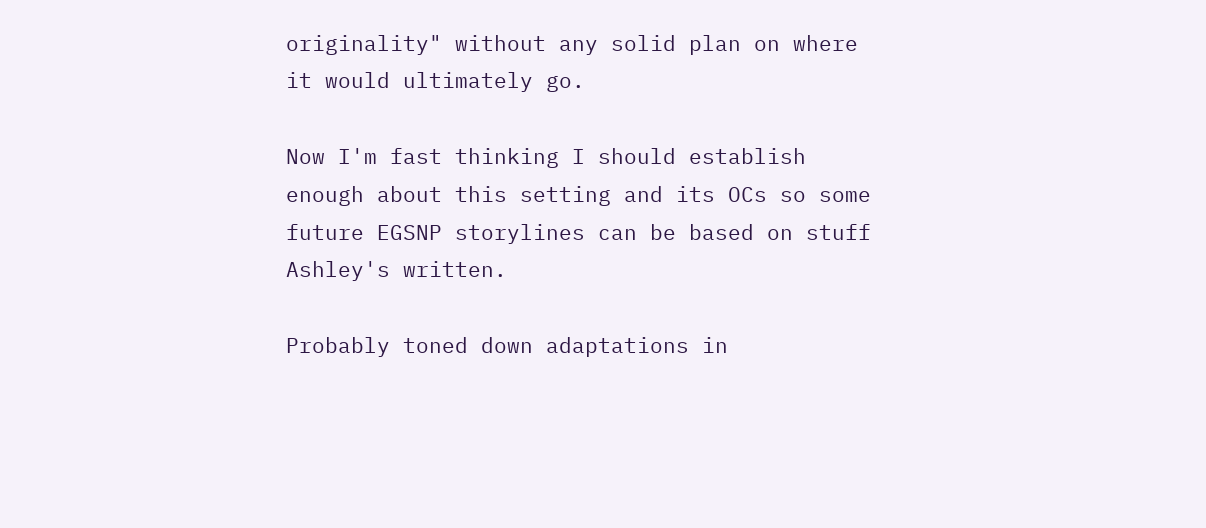originality" without any solid plan on where it would ultimately go.

Now I'm fast thinking I should establish enough about this setting and its OCs so some future EGSNP storylines can be based on stuff Ashley's written.

Probably toned down adaptations in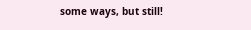some ways, but still!